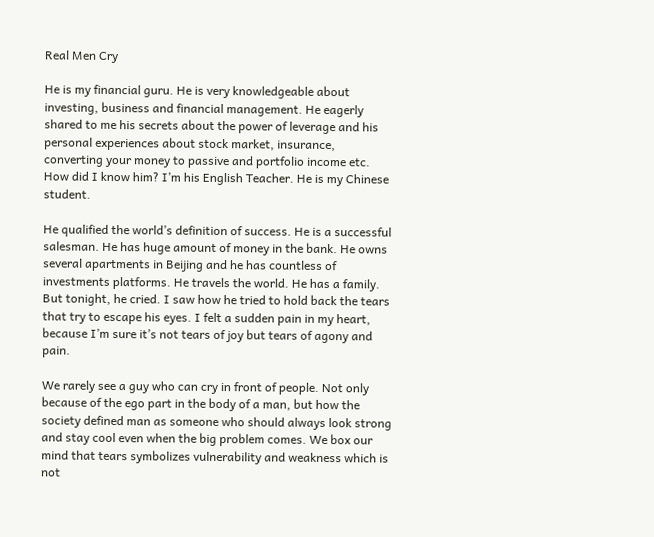Real Men Cry

He is my financial guru. He is very knowledgeable about investing, business and financial management. He eagerly shared to me his secrets about the power of leverage and his personal experiences about stock market, insurance, converting your money to passive and portfolio income etc. How did I know him? I’m his English Teacher. He is my Chinese student.

He qualified the world’s definition of success. He is a successful salesman. He has huge amount of money in the bank. He owns several apartments in Beijing and he has countless of investments platforms. He travels the world. He has a family. But tonight, he cried. I saw how he tried to hold back the tears that try to escape his eyes. I felt a sudden pain in my heart, because I’m sure it’s not tears of joy but tears of agony and pain.

We rarely see a guy who can cry in front of people. Not only because of the ego part in the body of a man, but how the society defined man as someone who should always look strong and stay cool even when the big problem comes. We box our mind that tears symbolizes vulnerability and weakness which is not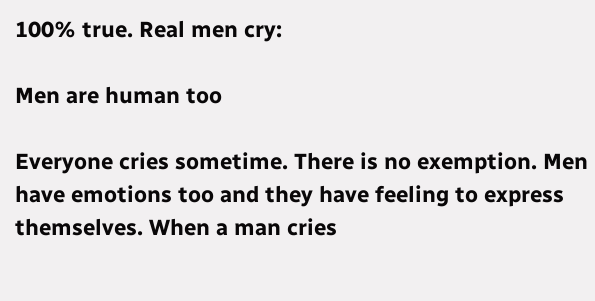100% true. Real men cry:

Men are human too

Everyone cries sometime. There is no exemption. Men have emotions too and they have feeling to express themselves. When a man cries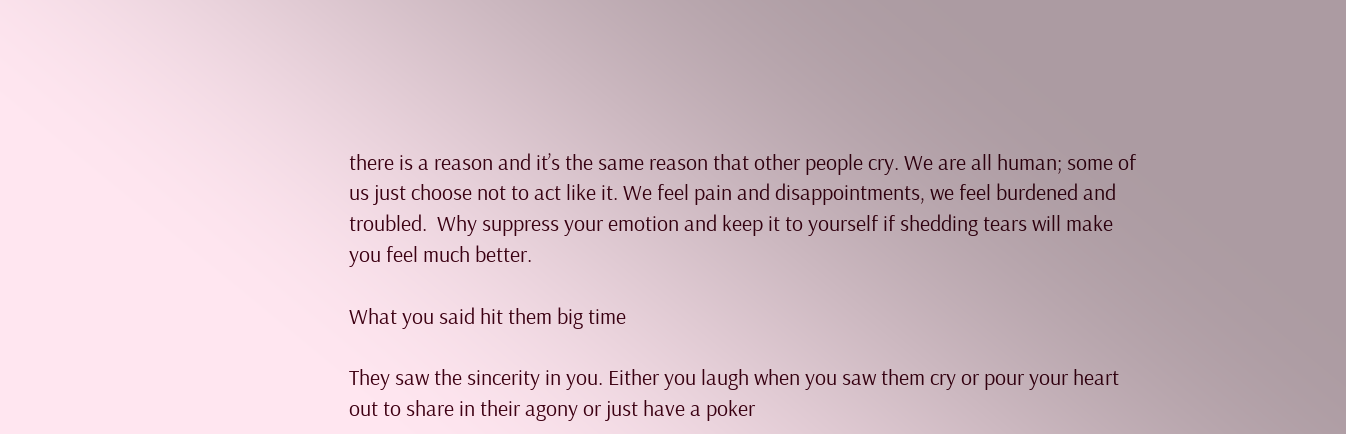there is a reason and it’s the same reason that other people cry. We are all human; some of us just choose not to act like it. We feel pain and disappointments, we feel burdened and troubled.  Why suppress your emotion and keep it to yourself if shedding tears will make you feel much better.

What you said hit them big time

They saw the sincerity in you. Either you laugh when you saw them cry or pour your heart out to share in their agony or just have a poker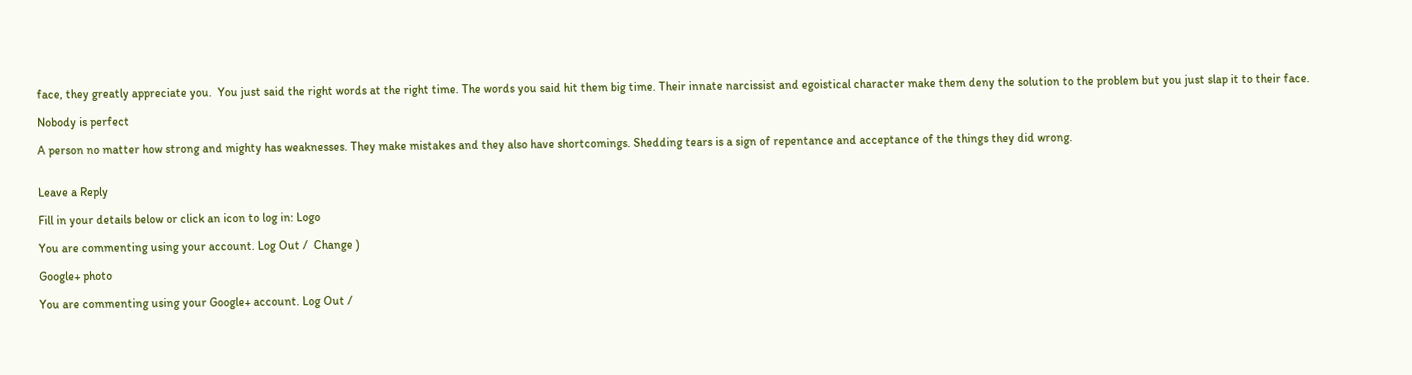face, they greatly appreciate you.  You just said the right words at the right time. The words you said hit them big time. Their innate narcissist and egoistical character make them deny the solution to the problem but you just slap it to their face.

Nobody is perfect

A person no matter how strong and mighty has weaknesses. They make mistakes and they also have shortcomings. Shedding tears is a sign of repentance and acceptance of the things they did wrong.


Leave a Reply

Fill in your details below or click an icon to log in: Logo

You are commenting using your account. Log Out /  Change )

Google+ photo

You are commenting using your Google+ account. Log Out /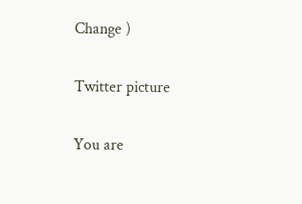Change )

Twitter picture

You are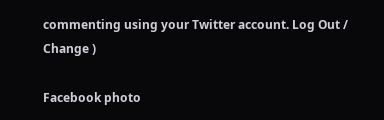commenting using your Twitter account. Log Out /  Change )

Facebook photo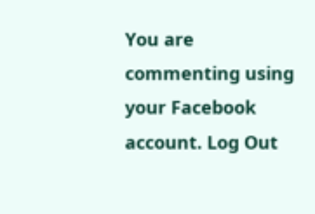You are commenting using your Facebook account. Log Out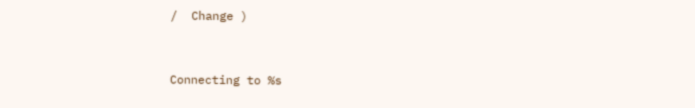/  Change )


Connecting to %s